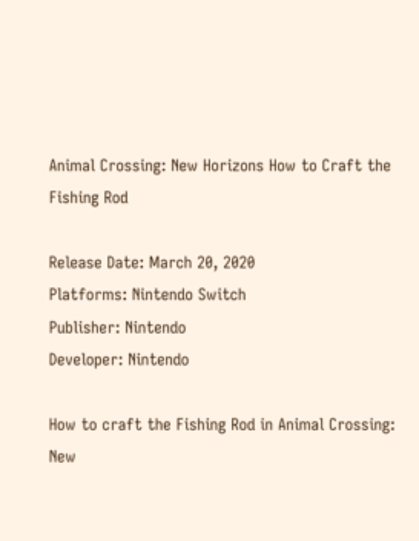Animal Crossing: New Horizons How to Craft the Fishing Rod

Release Date: March 20, 2020
Platforms: Nintendo Switch
Publisher: Nintendo
Developer: Nintendo

How to craft the Fishing Rod in Animal Crossing: New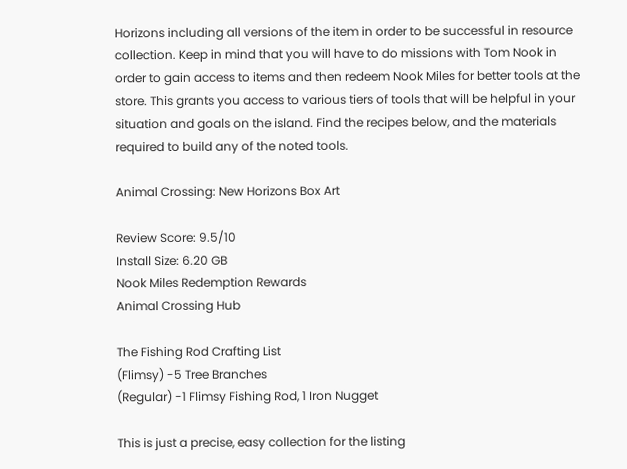Horizons including all versions of the item in order to be successful in resource collection. Keep in mind that you will have to do missions with Tom Nook in order to gain access to items and then redeem Nook Miles for better tools at the store. This grants you access to various tiers of tools that will be helpful in your situation and goals on the island. Find the recipes below, and the materials required to build any of the noted tools.

Animal Crossing: New Horizons Box Art

Review Score: 9.5/10
Install Size: 6.20 GB
Nook Miles Redemption Rewards
Animal Crossing Hub

The Fishing Rod Crafting List
(Flimsy) -5 Tree Branches
(Regular) -1 Flimsy Fishing Rod, 1 Iron Nugget

This is just a precise, easy collection for the listing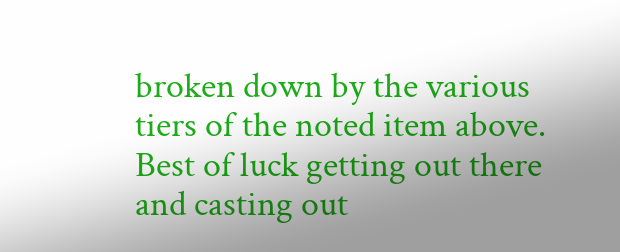broken down by the various tiers of the noted item above. Best of luck getting out there and casting out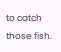to catch those fish.